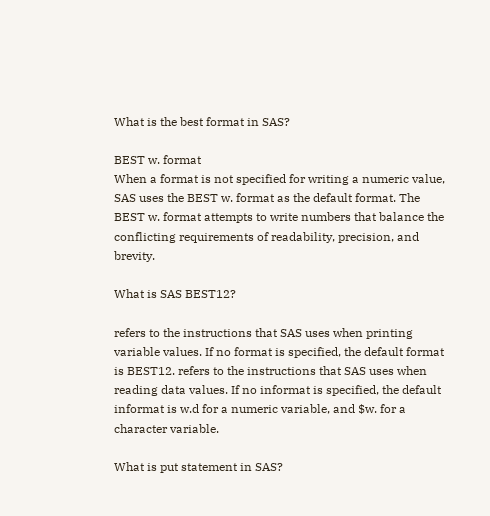What is the best format in SAS?

BEST w. format
When a format is not specified for writing a numeric value, SAS uses the BEST w. format as the default format. The BEST w. format attempts to write numbers that balance the conflicting requirements of readability, precision, and brevity.

What is SAS BEST12?

refers to the instructions that SAS uses when printing variable values. If no format is specified, the default format is BEST12. refers to the instructions that SAS uses when reading data values. If no informat is specified, the default informat is w.d for a numeric variable, and $w. for a character variable.

What is put statement in SAS?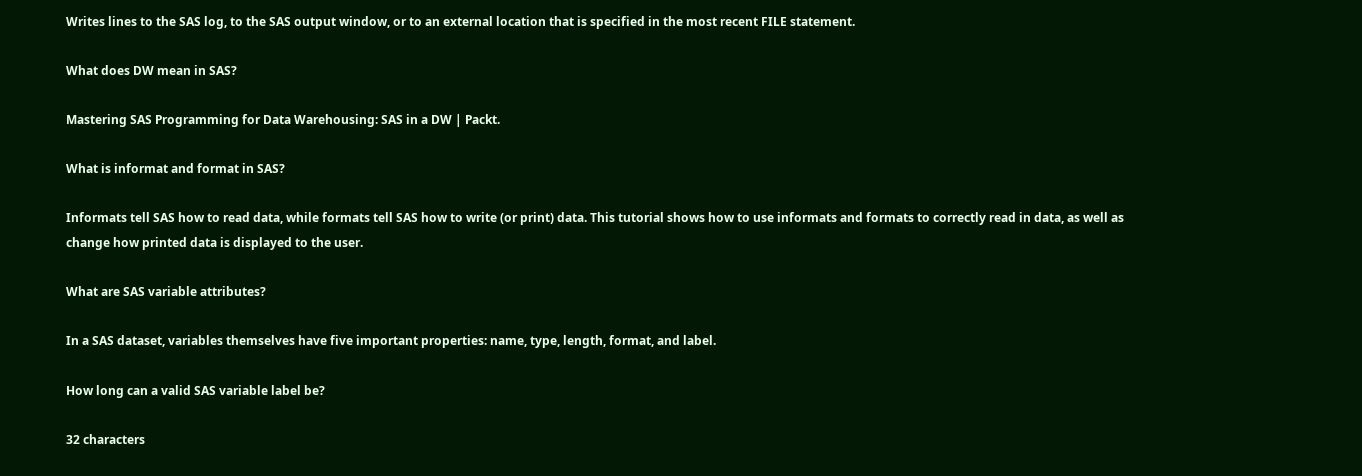Writes lines to the SAS log, to the SAS output window, or to an external location that is specified in the most recent FILE statement.

What does DW mean in SAS?

Mastering SAS Programming for Data Warehousing: SAS in a DW | Packt.

What is informat and format in SAS?

Informats tell SAS how to read data, while formats tell SAS how to write (or print) data. This tutorial shows how to use informats and formats to correctly read in data, as well as change how printed data is displayed to the user.

What are SAS variable attributes?

In a SAS dataset, variables themselves have five important properties: name, type, length, format, and label.

How long can a valid SAS variable label be?

32 characters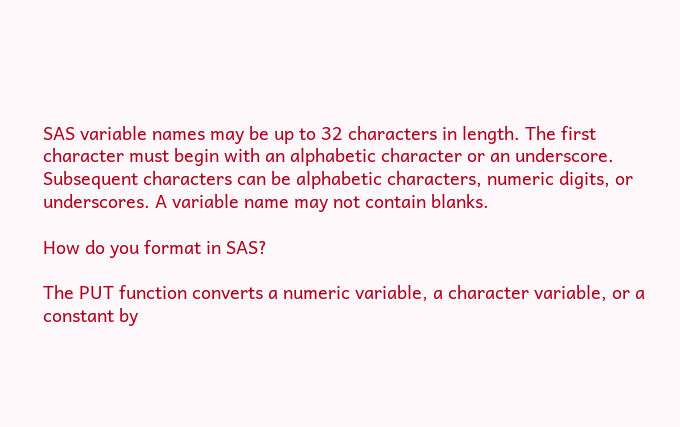SAS variable names may be up to 32 characters in length. The first character must begin with an alphabetic character or an underscore. Subsequent characters can be alphabetic characters, numeric digits, or underscores. A variable name may not contain blanks.

How do you format in SAS?

The PUT function converts a numeric variable, a character variable, or a constant by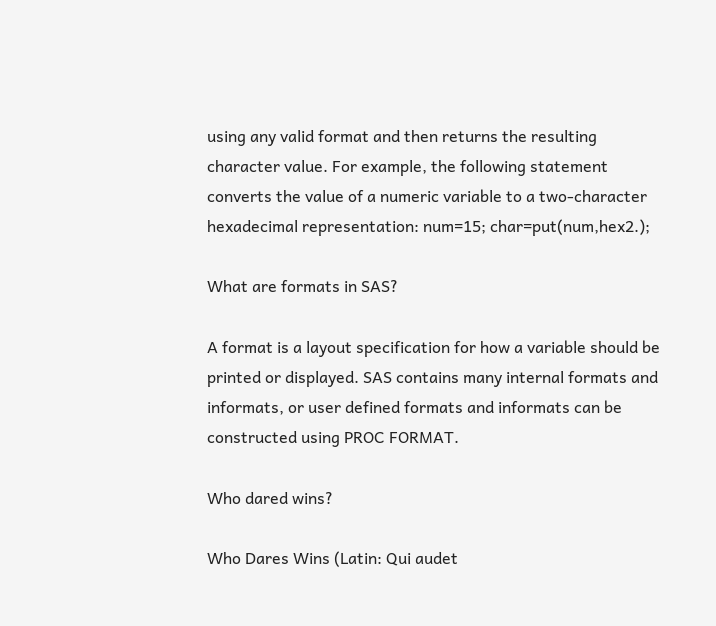using any valid format and then returns the resulting character value. For example, the following statement converts the value of a numeric variable to a two-character hexadecimal representation: num=15; char=put(num,hex2.);

What are formats in SAS?

A format is a layout specification for how a variable should be printed or displayed. SAS contains many internal formats and informats, or user defined formats and informats can be constructed using PROC FORMAT.

Who dared wins?

Who Dares Wins (Latin: Qui audet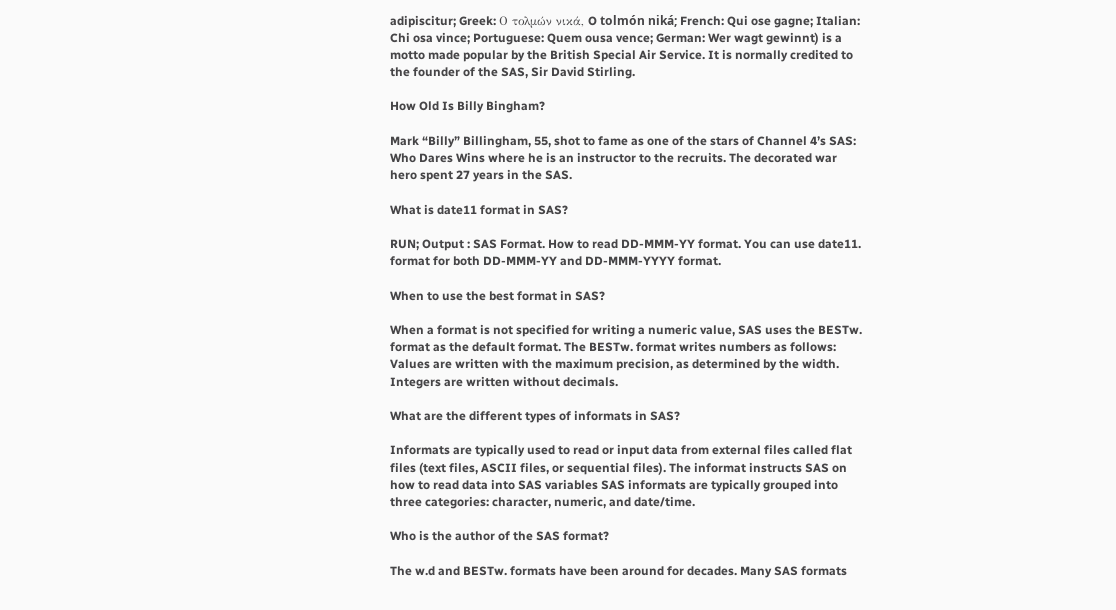adipiscitur; Greek: Ο τολμών νικά, O tolmón niká; French: Qui ose gagne; Italian: Chi osa vince; Portuguese: Quem ousa vence; German: Wer wagt gewinnt) is a motto made popular by the British Special Air Service. It is normally credited to the founder of the SAS, Sir David Stirling.

How Old Is Billy Bingham?

Mark “Billy” Billingham, 55, shot to fame as one of the stars of Channel 4’s SAS: Who Dares Wins where he is an instructor to the recruits. The decorated war hero spent 27 years in the SAS.

What is date11 format in SAS?

RUN; Output : SAS Format. How to read DD-MMM-YY format. You can use date11. format for both DD-MMM-YY and DD-MMM-YYYY format.

When to use the best format in SAS?

When a format is not specified for writing a numeric value, SAS uses the BESTw. format as the default format. The BESTw. format writes numbers as follows: Values are written with the maximum precision, as determined by the width. Integers are written without decimals.

What are the different types of informats in SAS?

Informats are typically used to read or input data from external files called flat files (text files, ASCII files, or sequential files). The informat instructs SAS on how to read data into SAS variables SAS informats are typically grouped into three categories: character, numeric, and date/time.

Who is the author of the SAS format?

The w.d and BESTw. formats have been around for decades. Many SAS formats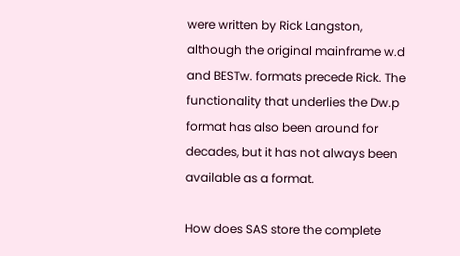were written by Rick Langston, although the original mainframe w.d and BESTw. formats precede Rick. The functionality that underlies the Dw.p format has also been around for decades, but it has not always been available as a format.

How does SAS store the complete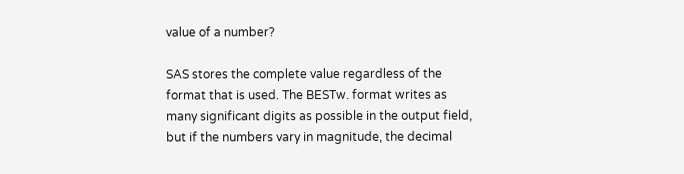value of a number?

SAS stores the complete value regardless of the format that is used. The BESTw. format writes as many significant digits as possible in the output field, but if the numbers vary in magnitude, the decimal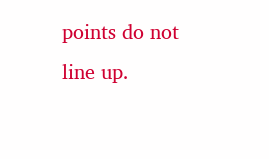points do not line up.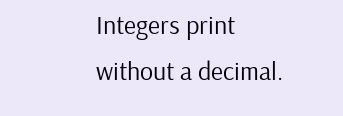Integers print without a decimal.